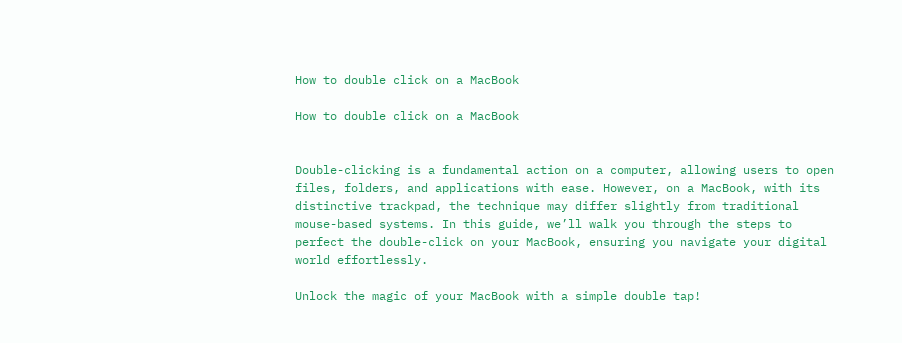How to double click on a MacBook

How to double click on a MacBook


Double-clicking is a fundamental action on a computer, allowing users to open files, folders, and applications with ease. However, on a MacBook, with its distinctive trackpad, the technique may differ slightly from traditional mouse-based systems. In this guide, we’ll walk you through the steps to perfect the double-click on your MacBook, ensuring you navigate your digital world effortlessly.

Unlock the magic of your MacBook with a simple double tap!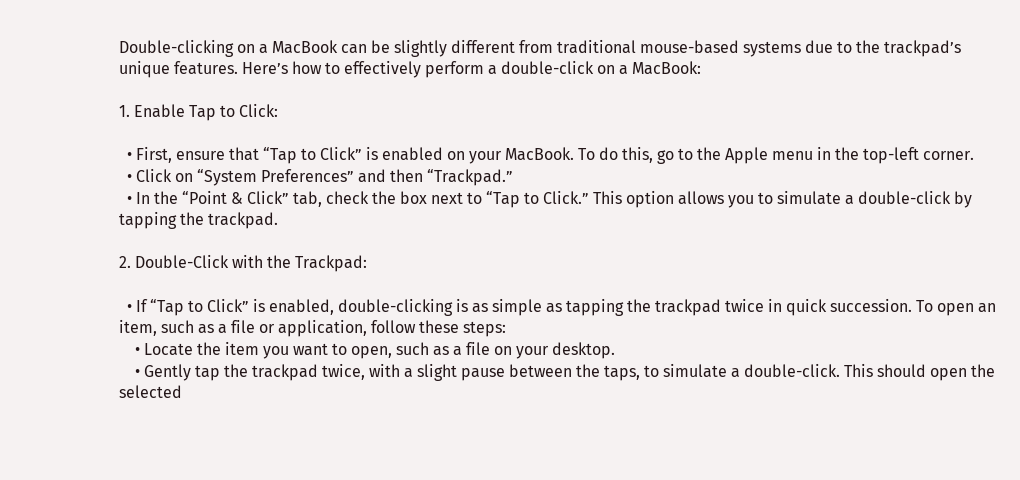Double-clicking on a MacBook can be slightly different from traditional mouse-based systems due to the trackpad’s unique features. Here’s how to effectively perform a double-click on a MacBook:

1. Enable Tap to Click:

  • First, ensure that “Tap to Click” is enabled on your MacBook. To do this, go to the Apple menu in the top-left corner.
  • Click on “System Preferences” and then “Trackpad.”
  • In the “Point & Click” tab, check the box next to “Tap to Click.” This option allows you to simulate a double-click by tapping the trackpad.

2. Double-Click with the Trackpad:

  • If “Tap to Click” is enabled, double-clicking is as simple as tapping the trackpad twice in quick succession. To open an item, such as a file or application, follow these steps:
    • Locate the item you want to open, such as a file on your desktop.
    • Gently tap the trackpad twice, with a slight pause between the taps, to simulate a double-click. This should open the selected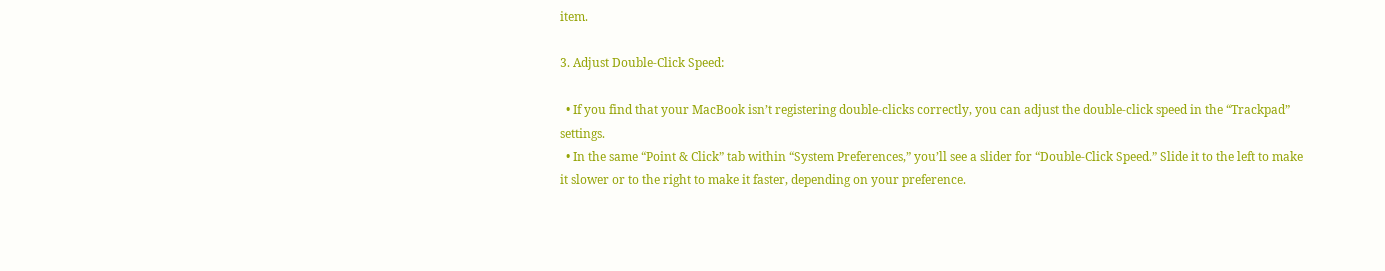item.

3. Adjust Double-Click Speed:

  • If you find that your MacBook isn’t registering double-clicks correctly, you can adjust the double-click speed in the “Trackpad” settings.
  • In the same “Point & Click” tab within “System Preferences,” you’ll see a slider for “Double-Click Speed.” Slide it to the left to make it slower or to the right to make it faster, depending on your preference.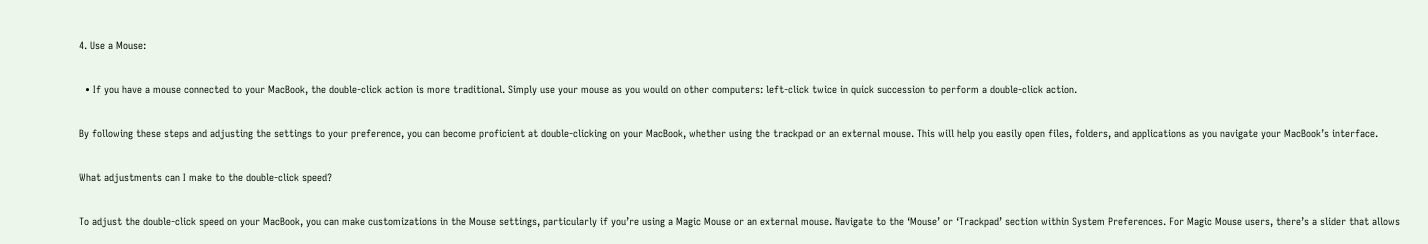4. Use a Mouse:

  • If you have a mouse connected to your MacBook, the double-click action is more traditional. Simply use your mouse as you would on other computers: left-click twice in quick succession to perform a double-click action.

By following these steps and adjusting the settings to your preference, you can become proficient at double-clicking on your MacBook, whether using the trackpad or an external mouse. This will help you easily open files, folders, and applications as you navigate your MacBook’s interface.

What adjustments can I make to the double-click speed?

To adjust the double-click speed on your MacBook, you can make customizations in the Mouse settings, particularly if you’re using a Magic Mouse or an external mouse. Navigate to the ‘Mouse’ or ‘Trackpad’ section within System Preferences. For Magic Mouse users, there’s a slider that allows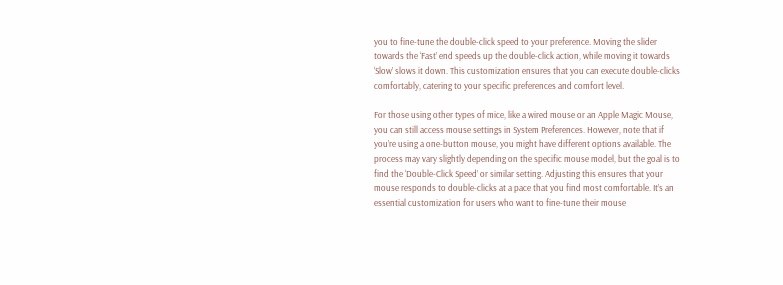you to fine-tune the double-click speed to your preference. Moving the slider towards the ‘Fast’ end speeds up the double-click action, while moving it towards ‘Slow’ slows it down. This customization ensures that you can execute double-clicks comfortably, catering to your specific preferences and comfort level.

For those using other types of mice, like a wired mouse or an Apple Magic Mouse, you can still access mouse settings in System Preferences. However, note that if you’re using a one-button mouse, you might have different options available. The process may vary slightly depending on the specific mouse model, but the goal is to find the ‘Double-Click Speed’ or similar setting. Adjusting this ensures that your mouse responds to double-clicks at a pace that you find most comfortable. It’s an essential customization for users who want to fine-tune their mouse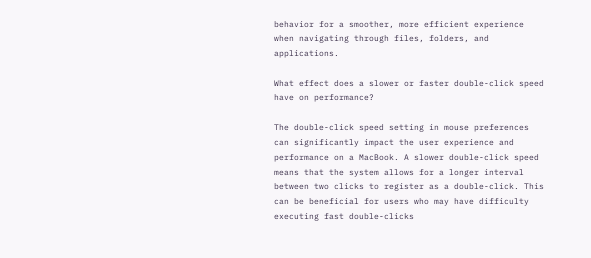behavior for a smoother, more efficient experience when navigating through files, folders, and applications.

What effect does a slower or faster double-click speed have on performance?

The double-click speed setting in mouse preferences can significantly impact the user experience and performance on a MacBook. A slower double-click speed means that the system allows for a longer interval between two clicks to register as a double-click. This can be beneficial for users who may have difficulty executing fast double-clicks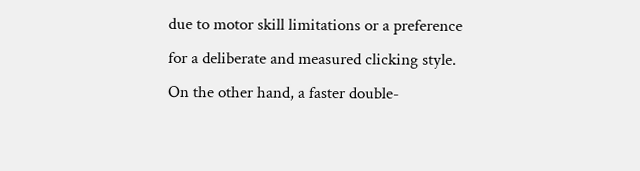due to motor skill limitations or a preference for a deliberate and measured clicking style. On the other hand, a faster double-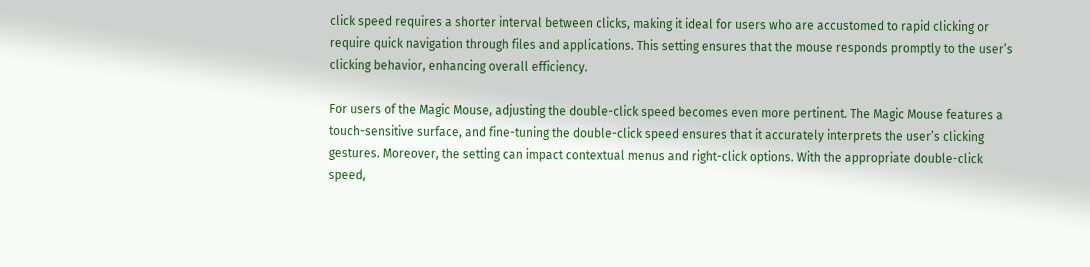click speed requires a shorter interval between clicks, making it ideal for users who are accustomed to rapid clicking or require quick navigation through files and applications. This setting ensures that the mouse responds promptly to the user’s clicking behavior, enhancing overall efficiency.

For users of the Magic Mouse, adjusting the double-click speed becomes even more pertinent. The Magic Mouse features a touch-sensitive surface, and fine-tuning the double-click speed ensures that it accurately interprets the user’s clicking gestures. Moreover, the setting can impact contextual menus and right-click options. With the appropriate double-click speed,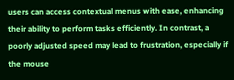users can access contextual menus with ease, enhancing their ability to perform tasks efficiently. In contrast, a poorly adjusted speed may lead to frustration, especially if the mouse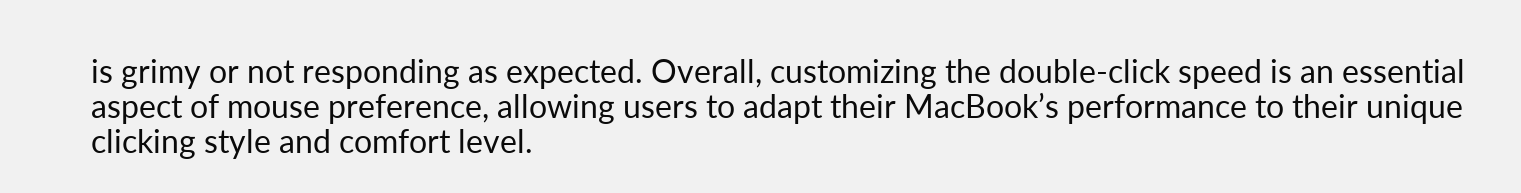is grimy or not responding as expected. Overall, customizing the double-click speed is an essential aspect of mouse preference, allowing users to adapt their MacBook’s performance to their unique clicking style and comfort level.